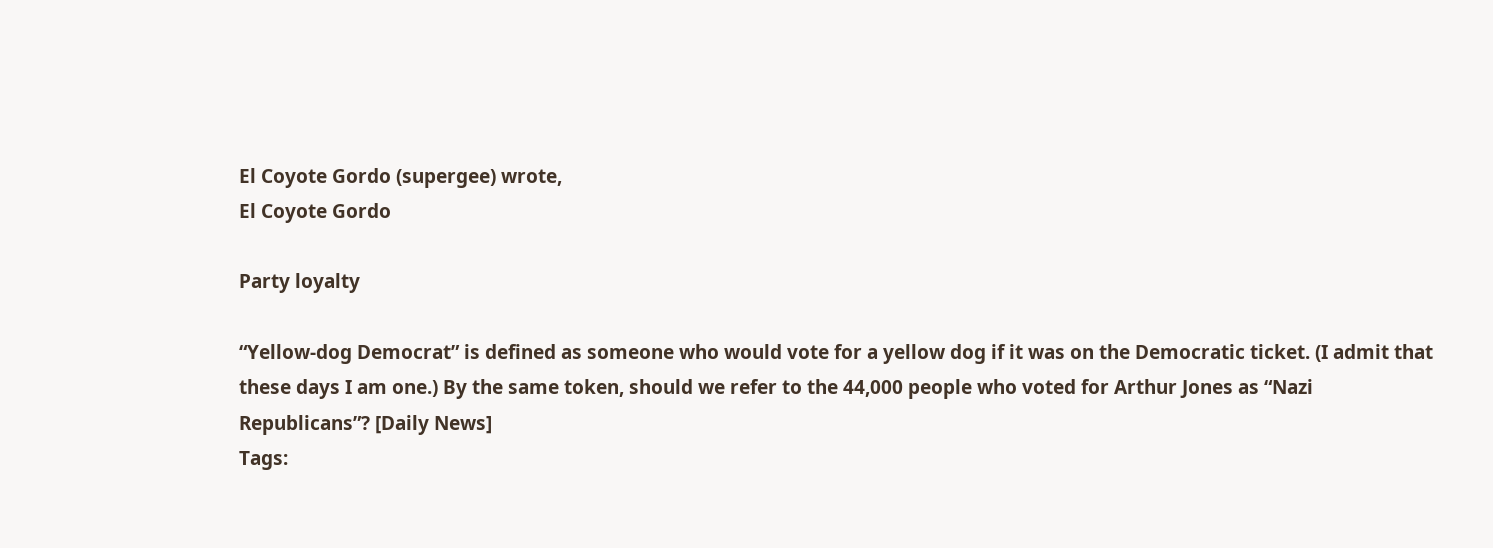El Coyote Gordo (supergee) wrote,
El Coyote Gordo

Party loyalty

“Yellow-dog Democrat” is defined as someone who would vote for a yellow dog if it was on the Democratic ticket. (I admit that these days I am one.) By the same token, should we refer to the 44,000 people who voted for Arthur Jones as “Nazi Republicans”? [Daily News]
Tags: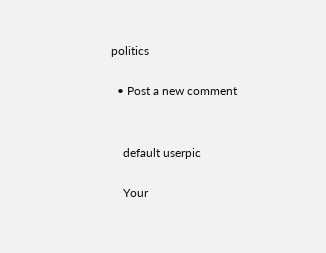politics

  • Post a new comment


    default userpic

    Your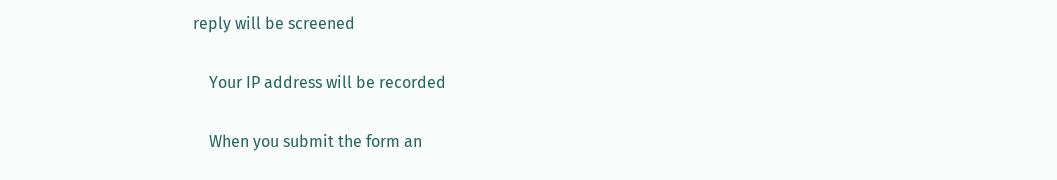reply will be screened

    Your IP address will be recorded

    When you submit the form an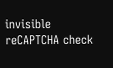invisible reCAPTCHA check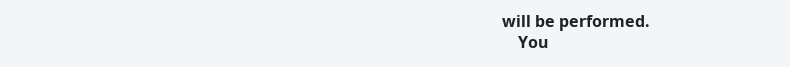will be performed.
    You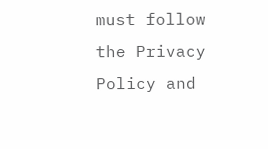must follow the Privacy Policy and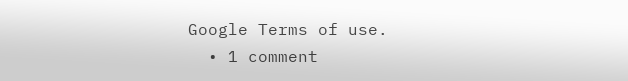Google Terms of use.
  • 1 comment